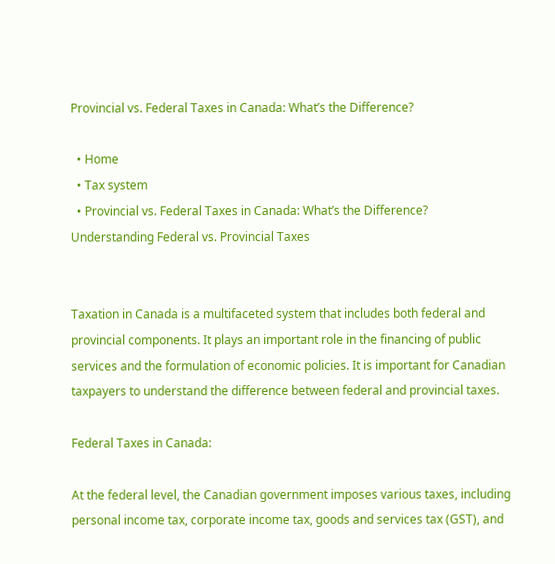Provincial vs. Federal Taxes in Canada: What’s the Difference?

  • Home
  • Tax system
  • Provincial vs. Federal Taxes in Canada: What’s the Difference?
Understanding Federal vs. Provincial Taxes


Taxation in Canada is a multifaceted system that includes both federal and provincial components. It plays an important role in the financing of public services and the formulation of economic policies. It is important for Canadian taxpayers to understand the difference between federal and provincial taxes.

Federal Taxes in Canada:

At the federal level, the Canadian government imposes various taxes, including personal income tax, corporate income tax, goods and services tax (GST), and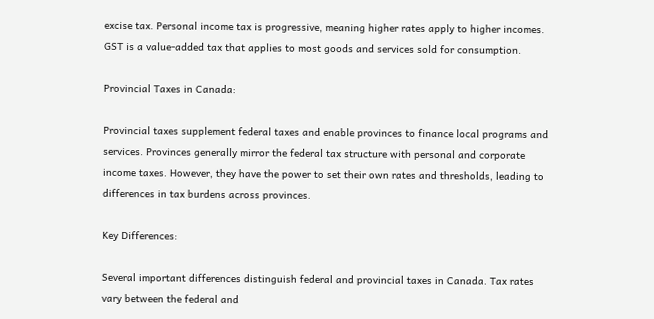excise tax. Personal income tax is progressive, meaning higher rates apply to higher incomes. GST is a value-added tax that applies to most goods and services sold for consumption.

Provincial Taxes in Canada:

Provincial taxes supplement federal taxes and enable provinces to finance local programs and services. Provinces generally mirror the federal tax structure with personal and corporate income taxes. However, they have the power to set their own rates and thresholds, leading to differences in tax burdens across provinces.

Key Differences:

Several important differences distinguish federal and provincial taxes in Canada. Tax rates vary between the federal and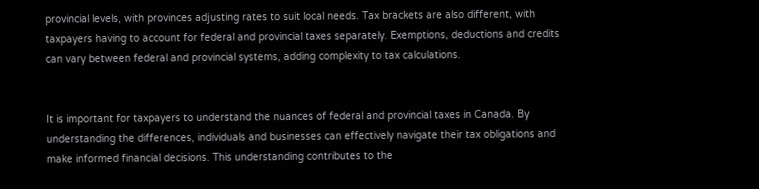provincial levels, with provinces adjusting rates to suit local needs. Tax brackets are also different, with taxpayers having to account for federal and provincial taxes separately. Exemptions, deductions and credits can vary between federal and provincial systems, adding complexity to tax calculations.


It is important for taxpayers to understand the nuances of federal and provincial taxes in Canada. By understanding the differences, individuals and businesses can effectively navigate their tax obligations and make informed financial decisions. This understanding contributes to the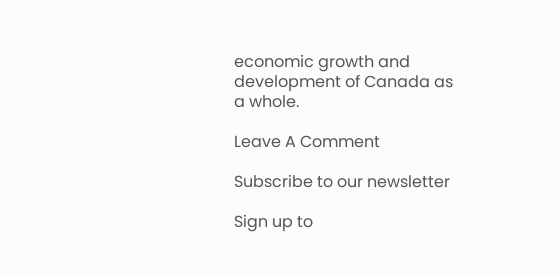economic growth and development of Canada as a whole.

Leave A Comment

Subscribe to our newsletter

Sign up to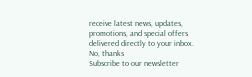receive latest news, updates, promotions, and special offers delivered directly to your inbox.
No, thanks
Subscribe to our newsletter